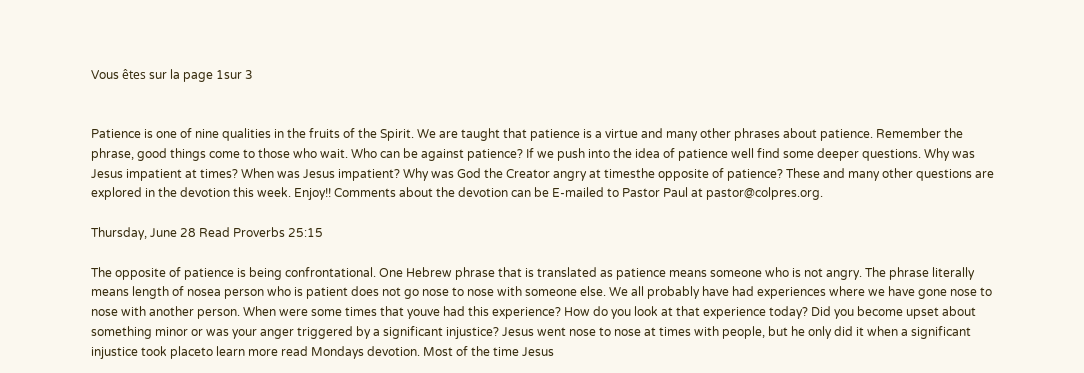Vous êtes sur la page 1sur 3


Patience is one of nine qualities in the fruits of the Spirit. We are taught that patience is a virtue and many other phrases about patience. Remember the phrase, good things come to those who wait. Who can be against patience? If we push into the idea of patience well find some deeper questions. Why was Jesus impatient at times? When was Jesus impatient? Why was God the Creator angry at timesthe opposite of patience? These and many other questions are explored in the devotion this week. Enjoy!! Comments about the devotion can be E-mailed to Pastor Paul at pastor@colpres.org.

Thursday, June 28 Read Proverbs 25:15

The opposite of patience is being confrontational. One Hebrew phrase that is translated as patience means someone who is not angry. The phrase literally means length of nosea person who is patient does not go nose to nose with someone else. We all probably have had experiences where we have gone nose to nose with another person. When were some times that youve had this experience? How do you look at that experience today? Did you become upset about something minor or was your anger triggered by a significant injustice? Jesus went nose to nose at times with people, but he only did it when a significant injustice took placeto learn more read Mondays devotion. Most of the time Jesus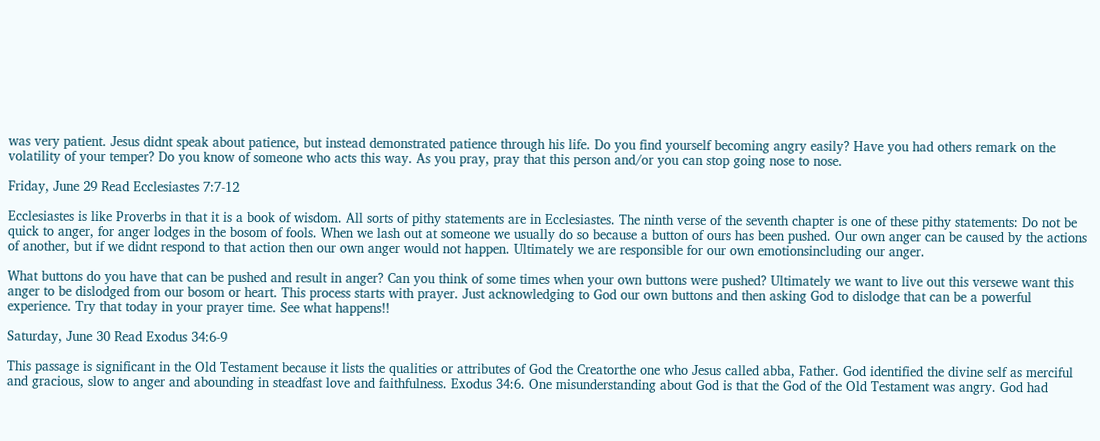was very patient. Jesus didnt speak about patience, but instead demonstrated patience through his life. Do you find yourself becoming angry easily? Have you had others remark on the volatility of your temper? Do you know of someone who acts this way. As you pray, pray that this person and/or you can stop going nose to nose.

Friday, June 29 Read Ecclesiastes 7:7-12

Ecclesiastes is like Proverbs in that it is a book of wisdom. All sorts of pithy statements are in Ecclesiastes. The ninth verse of the seventh chapter is one of these pithy statements: Do not be quick to anger, for anger lodges in the bosom of fools. When we lash out at someone we usually do so because a button of ours has been pushed. Our own anger can be caused by the actions of another, but if we didnt respond to that action then our own anger would not happen. Ultimately we are responsible for our own emotionsincluding our anger.

What buttons do you have that can be pushed and result in anger? Can you think of some times when your own buttons were pushed? Ultimately we want to live out this versewe want this anger to be dislodged from our bosom or heart. This process starts with prayer. Just acknowledging to God our own buttons and then asking God to dislodge that can be a powerful experience. Try that today in your prayer time. See what happens!!

Saturday, June 30 Read Exodus 34:6-9

This passage is significant in the Old Testament because it lists the qualities or attributes of God the Creatorthe one who Jesus called abba, Father. God identified the divine self as merciful and gracious, slow to anger and abounding in steadfast love and faithfulness. Exodus 34:6. One misunderstanding about God is that the God of the Old Testament was angry. God had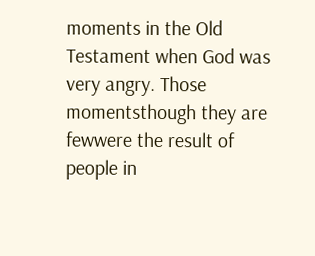moments in the Old Testament when God was very angry. Those momentsthough they are fewwere the result of people in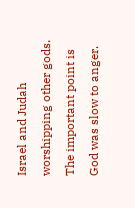Israel and Judah worshipping other gods. The important point is God was slow to anger.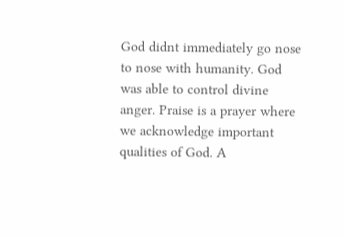God didnt immediately go nose to nose with humanity. God was able to control divine anger. Praise is a prayer where we acknowledge important qualities of God. A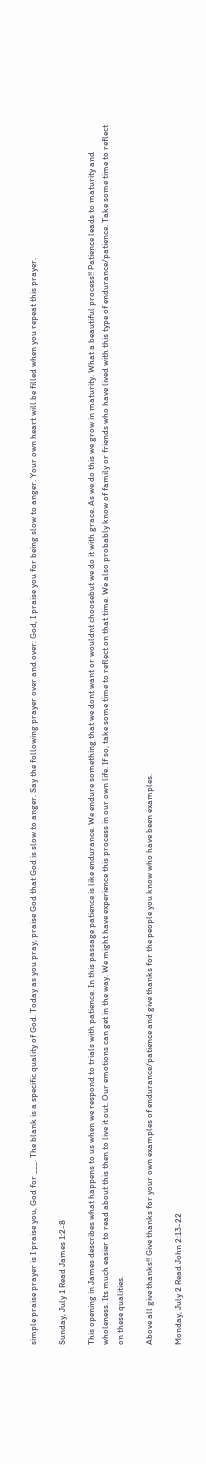simple praise prayer is I praise you, God for ___. The blank is a specific quality of God. Today as you pray, praise God that God is slow to anger. Say the following prayer over and over: God, I praise you for being slow to anger. Your own heart will be filled when you repeat this prayer.

Sunday, July 1 Read James 1:2-8

This opening in James describes what happens to us when we respond to trials with patience. In this passage patience is like endurance. We endure something that we dont want or wouldnt choosebut we do it with grace. As we do this we grow in maturity. What a beautiful process!! Patience leads to maturity and wholeness. Its much easier to read about this then to live it out. Our emotions can get in the way. We might have experience this process in our own life. If so, take some time to reflect on that time. We also probably know of family or friends who have lived with this type of endurance/patience. Take some time to reflect on these qualities.

Above all give thanks!! Give thanks for your own examples of endurance/patience and give thanks for the people you know who have been examples.

Monday, July 2 Read John 2:13-22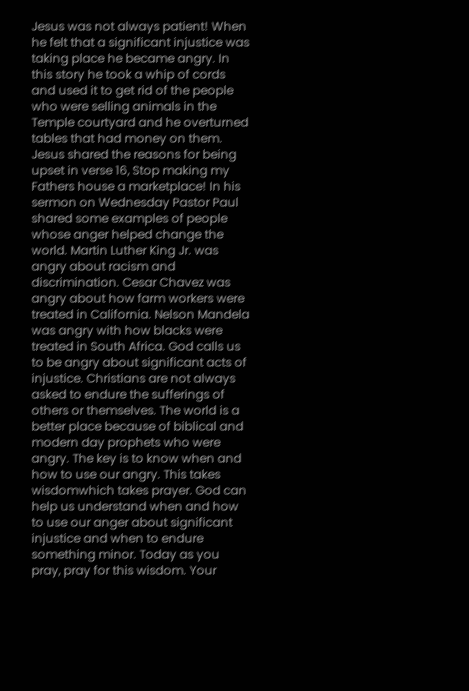Jesus was not always patient! When he felt that a significant injustice was taking place he became angry. In this story he took a whip of cords and used it to get rid of the people who were selling animals in the Temple courtyard and he overturned tables that had money on them. Jesus shared the reasons for being upset in verse 16, Stop making my Fathers house a marketplace! In his sermon on Wednesday Pastor Paul shared some examples of people whose anger helped change the world. Martin Luther King Jr. was angry about racism and discrimination. Cesar Chavez was angry about how farm workers were treated in California. Nelson Mandela was angry with how blacks were treated in South Africa. God calls us to be angry about significant acts of injustice. Christians are not always asked to endure the sufferings of others or themselves. The world is a better place because of biblical and modern day prophets who were angry. The key is to know when and how to use our angry. This takes wisdomwhich takes prayer. God can help us understand when and how to use our anger about significant injustice and when to endure something minor. Today as you pray, pray for this wisdom. Your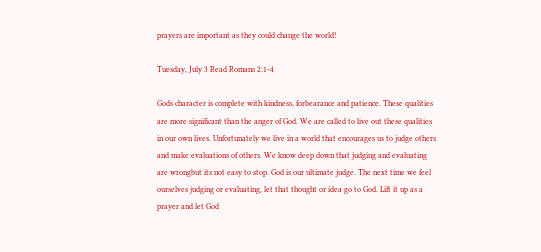prayers are important as they could change the world!

Tuesday, July 3 Read Romans 2:1-4

Gods character is complete with kindness, forbearance and patience. These qualities are more significant than the anger of God. We are called to live out these qualities in our own lives. Unfortunately we live in a world that encourages us to judge others and make evaluations of others. We know deep down that judging and evaluating are wrongbut its not easy to stop. God is our ultimate judge. The next time we feel ourselves judging or evaluating, let that thought or idea go to God. Lift it up as a prayer and let God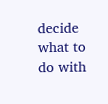decide what to do with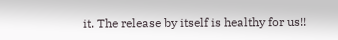it. The release by itself is healthy for us!!